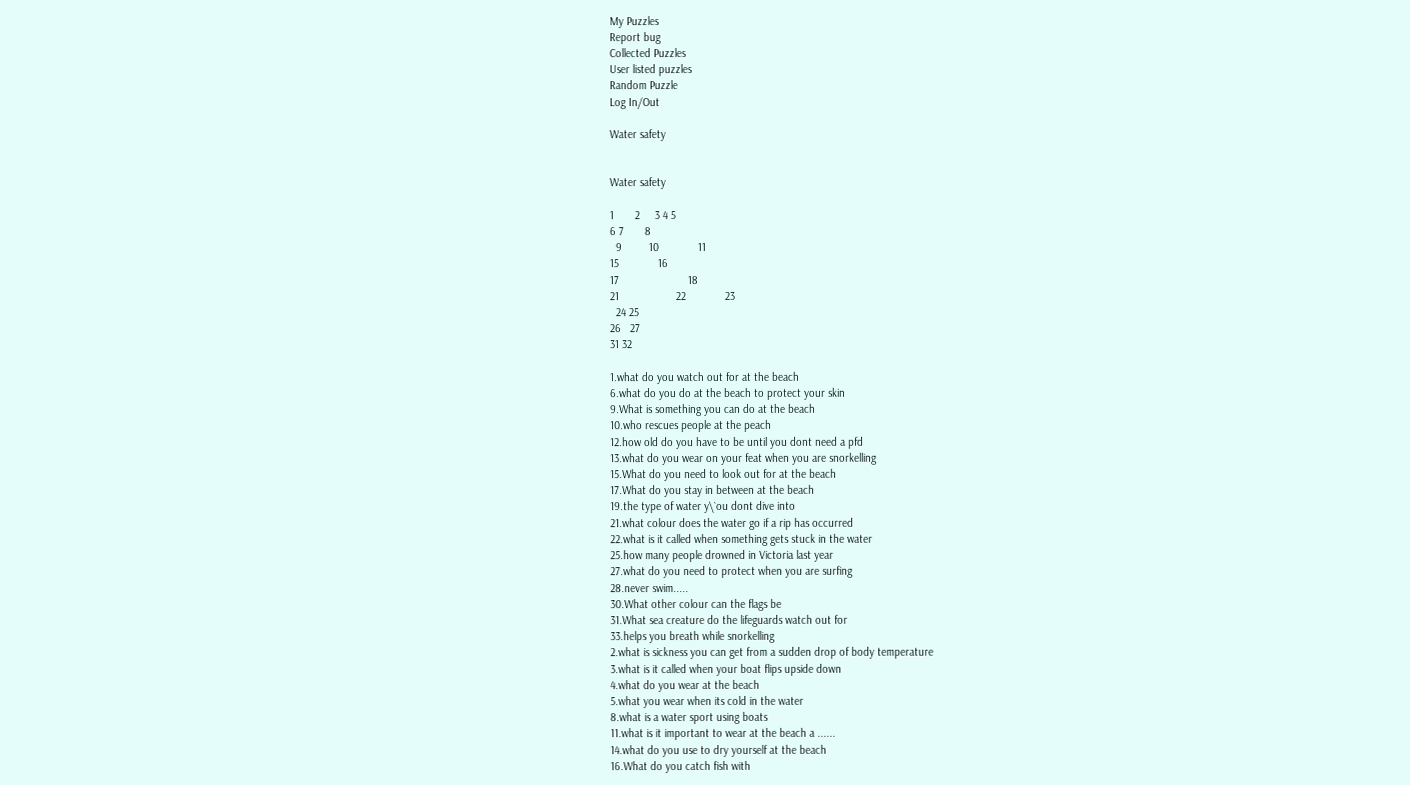My Puzzles
Report bug
Collected Puzzles
User listed puzzles
Random Puzzle
Log In/Out

Water safety


Water safety

1       2     3 4 5
6 7       8
  9         10             11
15             16
17                       18
21                   22             23
  24 25
26   27
31 32

1.what do you watch out for at the beach
6.what do you do at the beach to protect your skin
9.What is something you can do at the beach
10.who rescues people at the peach
12.how old do you have to be until you dont need a pfd
13.what do you wear on your feat when you are snorkelling
15.What do you need to look out for at the beach
17.What do you stay in between at the beach
19.the type of water y\`ou dont dive into
21.what colour does the water go if a rip has occurred
22.what is it called when something gets stuck in the water
25.how many people drowned in Victoria last year
27.what do you need to protect when you are surfing
28.never swim.....
30.What other colour can the flags be
31.What sea creature do the lifeguards watch out for
33.helps you breath while snorkelling
2.what is sickness you can get from a sudden drop of body temperature
3.what is it called when your boat flips upside down
4.what do you wear at the beach
5.what you wear when its cold in the water
8.what is a water sport using boats
11.what is it important to wear at the beach a ......
14.what do you use to dry yourself at the beach
16.What do you catch fish with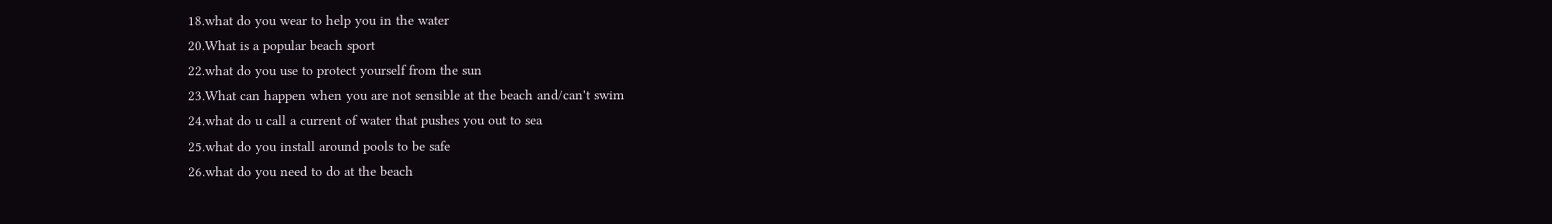18.what do you wear to help you in the water
20.What is a popular beach sport
22.what do you use to protect yourself from the sun
23.What can happen when you are not sensible at the beach and/can't swim
24.what do u call a current of water that pushes you out to sea
25.what do you install around pools to be safe
26.what do you need to do at the beach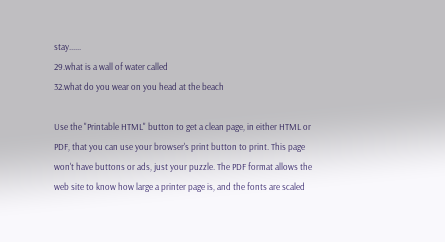stay......
29.what is a wall of water called
32.what do you wear on you head at the beach

Use the "Printable HTML" button to get a clean page, in either HTML or PDF, that you can use your browser's print button to print. This page won't have buttons or ads, just your puzzle. The PDF format allows the web site to know how large a printer page is, and the fonts are scaled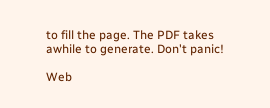to fill the page. The PDF takes awhile to generate. Don't panic!

Web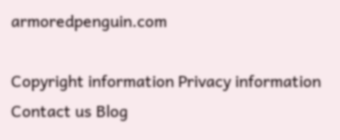armoredpenguin.com

Copyright information Privacy information Contact us Blog